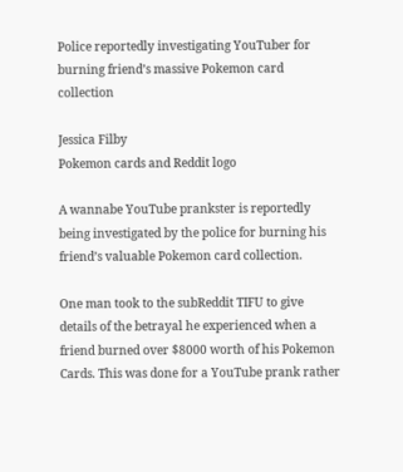Police reportedly investigating YouTuber for burning friend’s massive Pokemon card collection

Jessica Filby
Pokemon cards and Reddit logo

A wannabe YouTube prankster is reportedly being investigated by the police for burning his friend’s valuable Pokemon card collection.

One man took to the subReddit TIFU to give details of the betrayal he experienced when a friend burned over $8000 worth of his Pokemon Cards. This was done for a YouTube prank rather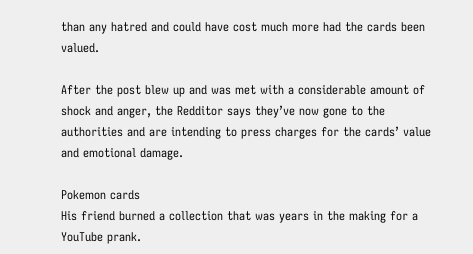than any hatred and could have cost much more had the cards been valued.

After the post blew up and was met with a considerable amount of shock and anger, the Redditor says they’ve now gone to the authorities and are intending to press charges for the cards’ value and emotional damage.

Pokemon cards
His friend burned a collection that was years in the making for a YouTube prank.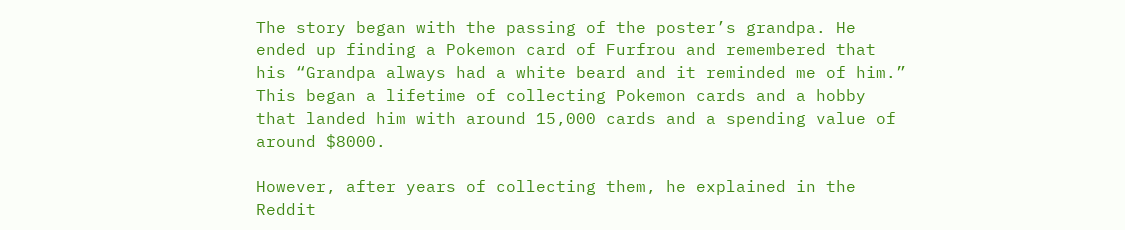The story began with the passing of the poster’s grandpa. He ended up finding a Pokemon card of Furfrou and remembered that his “Grandpa always had a white beard and it reminded me of him.” This began a lifetime of collecting Pokemon cards and a hobby that landed him with around 15,000 cards and a spending value of around $8000.

However, after years of collecting them, he explained in the Reddit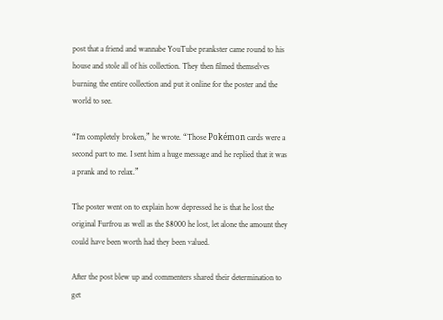post that a friend and wannabe YouTube prankster came round to his house and stole all of his collection. They then filmed themselves burning the entire collection and put it online for the poster and the world to see.

“I’m completely broken,” he wrote. “Those Pokémon cards were a second part to me. I sent him a huge message and he replied that it was a prank and to relax.”

The poster went on to explain how depressed he is that he lost the original Furfrou as well as the $8000 he lost, let alone the amount they could have been worth had they been valued.

After the post blew up and commenters shared their determination to get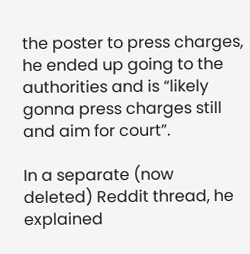the poster to press charges, he ended up going to the authorities and is “likely gonna press charges still and aim for court”.

In a separate (now deleted) Reddit thread, he explained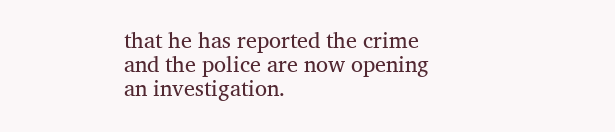that he has reported the crime and the police are now opening an investigation.